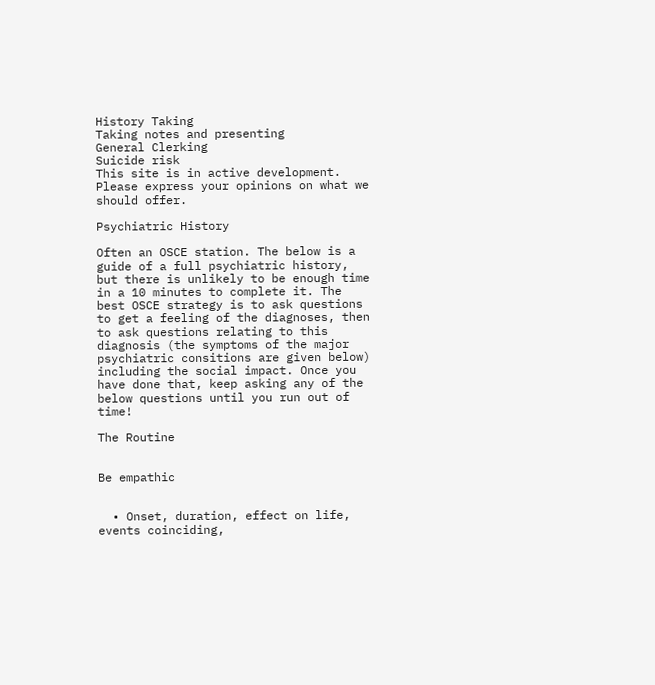History Taking
Taking notes and presenting
General Clerking
Suicide risk
This site is in active development. Please express your opinions on what we should offer.

Psychiatric History

Often an OSCE station. The below is a guide of a full psychiatric history, but there is unlikely to be enough time in a 10 minutes to complete it. The best OSCE strategy is to ask questions to get a feeling of the diagnoses, then to ask questions relating to this diagnosis (the symptoms of the major psychiatric consitions are given below) including the social impact. Once you have done that, keep asking any of the below questions until you run out of time!

The Routine


Be empathic


  • Onset, duration, effect on life, events coinciding,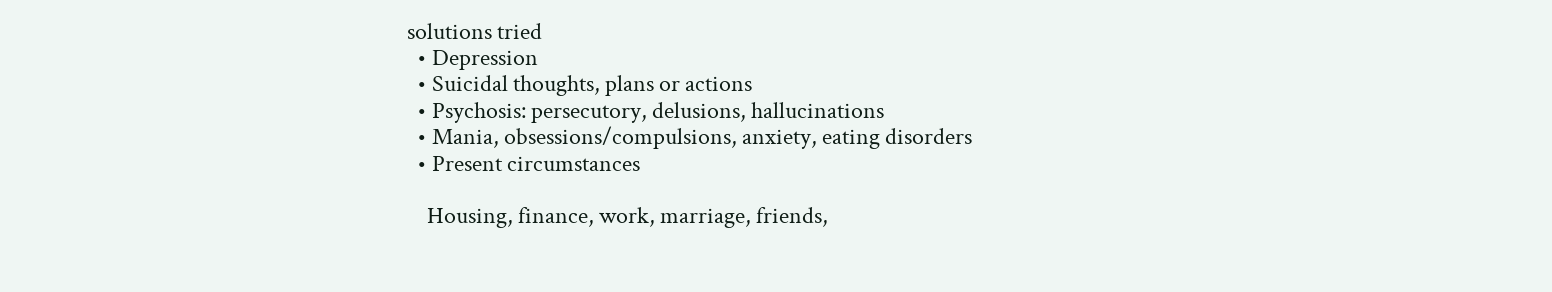solutions tried
  • Depression
  • Suicidal thoughts, plans or actions
  • Psychosis: persecutory, delusions, hallucinations
  • Mania, obsessions/compulsions, anxiety, eating disorders
  • Present circumstances

    Housing, finance, work, marriage, friends,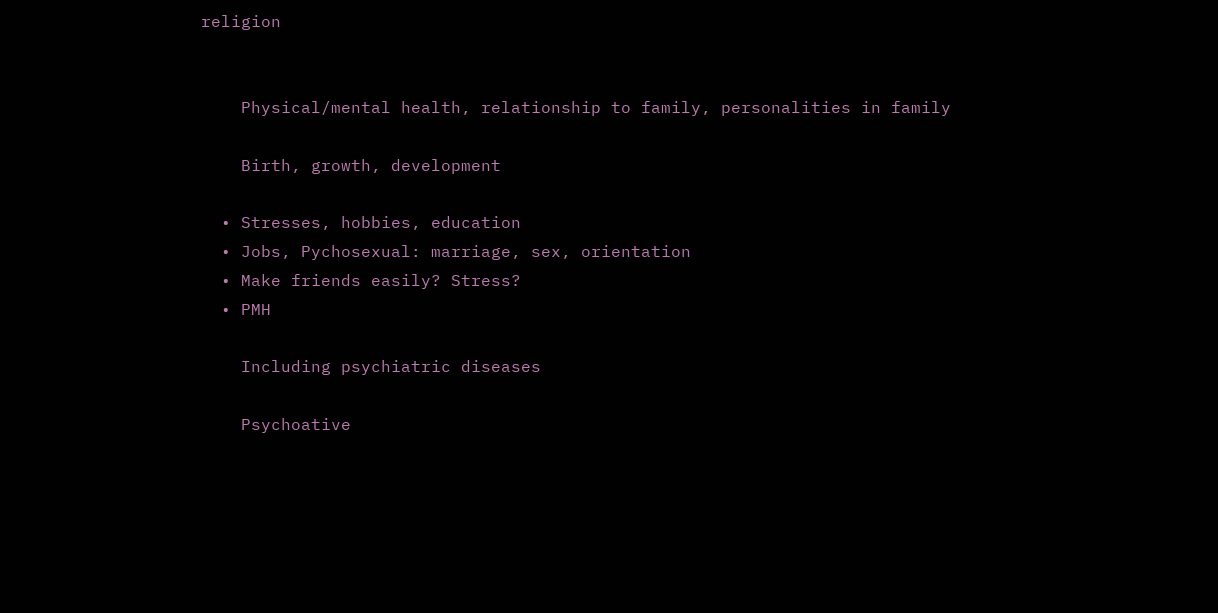religion


    Physical/mental health, relationship to family, personalities in family

    Birth, growth, development

  • Stresses, hobbies, education
  • Jobs, Pychosexual: marriage, sex, orientation
  • Make friends easily? Stress?
  • PMH

    Including psychiatric diseases

    Psychoative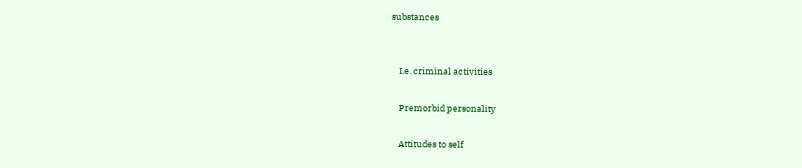substances


    I.e. criminal activities

    Premorbid personality

    Attitudes to self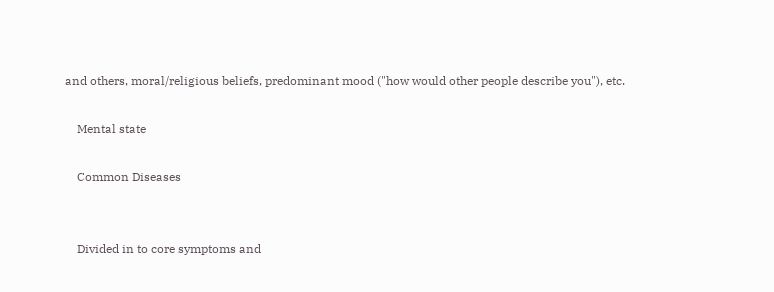and others, moral/religious beliefs, predominant mood ("how would other people describe you"), etc.

    Mental state

    Common Diseases


    Divided in to core symptoms and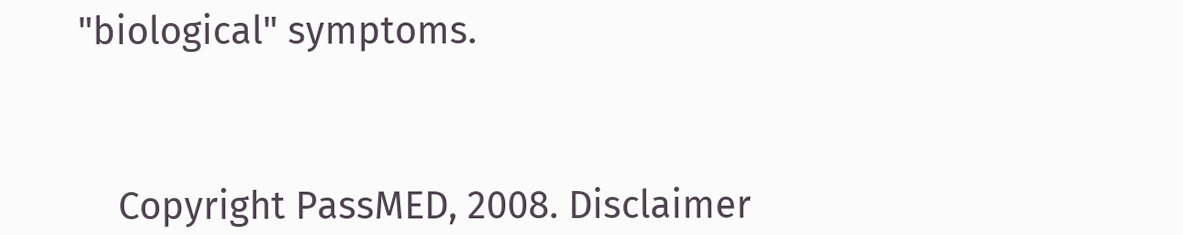"biological" symptoms.



    Copyright PassMED, 2008. Disclaimer